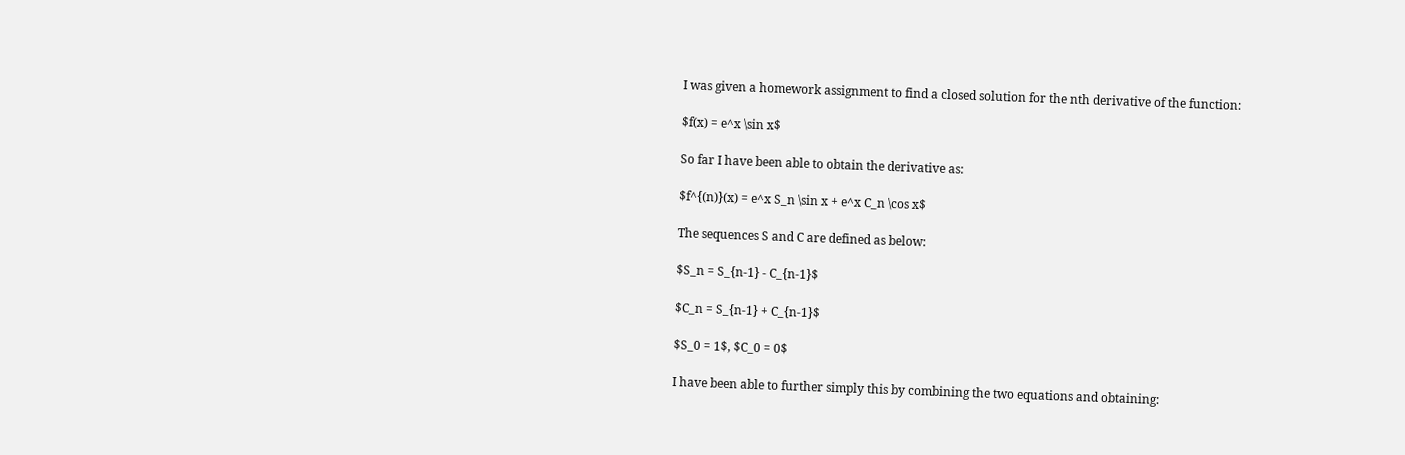I was given a homework assignment to find a closed solution for the nth derivative of the function:

$f(x) = e^x \sin x$

So far I have been able to obtain the derivative as:

$f^{(n)}(x) = e^x S_n \sin x + e^x C_n \cos x$

The sequences S and C are defined as below:

$S_n = S_{n-1} - C_{n-1}$

$C_n = S_{n-1} + C_{n-1}$

$S_0 = 1$, $C_0 = 0$

I have been able to further simply this by combining the two equations and obtaining: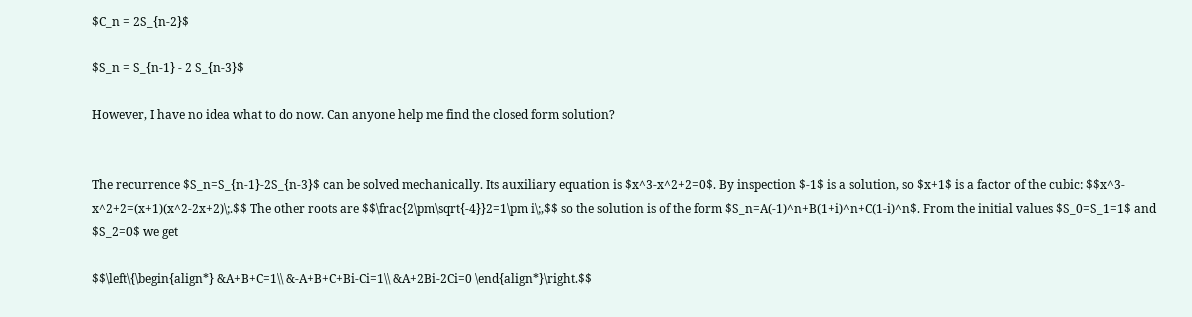$C_n = 2S_{n-2}$

$S_n = S_{n-1} - 2 S_{n-3}$

However, I have no idea what to do now. Can anyone help me find the closed form solution?


The recurrence $S_n=S_{n-1}-2S_{n-3}$ can be solved mechanically. Its auxiliary equation is $x^3-x^2+2=0$. By inspection $-1$ is a solution, so $x+1$ is a factor of the cubic: $$x^3-x^2+2=(x+1)(x^2-2x+2)\;.$$ The other roots are $$\frac{2\pm\sqrt{-4}}2=1\pm i\;,$$ so the solution is of the form $S_n=A(-1)^n+B(1+i)^n+C(1-i)^n$. From the initial values $S_0=S_1=1$ and $S_2=0$ we get

$$\left\{\begin{align*} &A+B+C=1\\ &-A+B+C+Bi-Ci=1\\ &A+2Bi-2Ci=0 \end{align*}\right.$$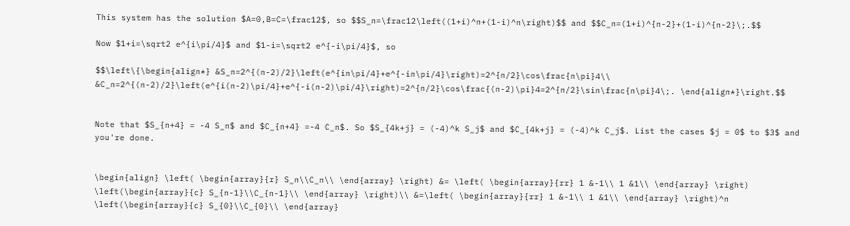This system has the solution $A=0,B=C=\frac12$, so $$S_n=\frac12\left((1+i)^n+(1-i)^n\right)$$ and $$C_n=(1+i)^{n-2}+(1-i)^{n-2}\;.$$

Now $1+i=\sqrt2 e^{i\pi/4}$ and $1-i=\sqrt2 e^{-i\pi/4}$, so

$$\left\{\begin{align*} &S_n=2^{(n-2)/2}\left(e^{in\pi/4}+e^{-in\pi/4}\right)=2^{n/2}\cos\frac{n\pi}4\\ &C_n=2^{(n-2)/2}\left(e^{i(n-2)\pi/4}+e^{-i(n-2)\pi/4}\right)=2^{n/2}\cos\frac{(n-2)\pi}4=2^{n/2}\sin\frac{n\pi}4\;. \end{align*}\right.$$


Note that $S_{n+4} = -4 S_n$ and $C_{n+4} =-4 C_n$. So $S_{4k+j} = (-4)^k S_j$ and $C_{4k+j} = (-4)^k C_j$. List the cases $j = 0$ to $3$ and you're done.


\begin{align} \left( \begin{array}{r} S_n\\C_n\\ \end{array} \right) &= \left( \begin{array}{rr} 1 &-1\\ 1 &1\\ \end{array} \right) \left(\begin{array}{c} S_{n-1}\\C_{n-1}\\ \end{array} \right)\\ &=\left( \begin{array}{rr} 1 &-1\\ 1 &1\\ \end{array} \right)^n \left(\begin{array}{c} S_{0}\\C_{0}\\ \end{array}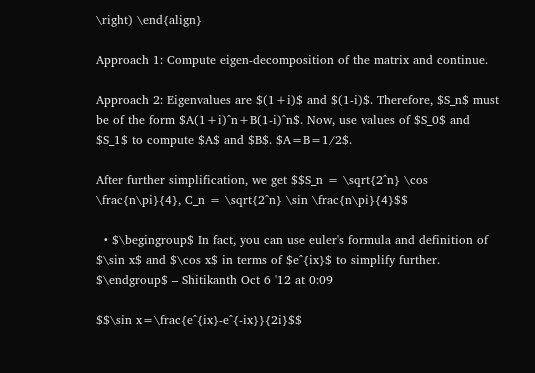\right) \end{align}

Approach 1: Compute eigen-decomposition of the matrix and continue.

Approach 2: Eigenvalues are $(1+i)$ and $(1-i)$. Therefore, $S_n$ must be of the form $A(1+i)^n+B(1-i)^n$. Now, use values of $S_0$ and $S_1$ to compute $A$ and $B$. $A=B=1/2$.

After further simplification, we get $$S_n = \sqrt{2^n} \cos \frac{n\pi}{4}, C_n = \sqrt{2^n} \sin \frac{n\pi}{4}$$

  • $\begingroup$ In fact, you can use euler's formula and definition of $\sin x$ and $\cos x$ in terms of $e^{ix}$ to simplify further. $\endgroup$ – Shitikanth Oct 6 '12 at 0:09

$$\sin x=\frac{e^{ix}-e^{-ix}}{2i}$$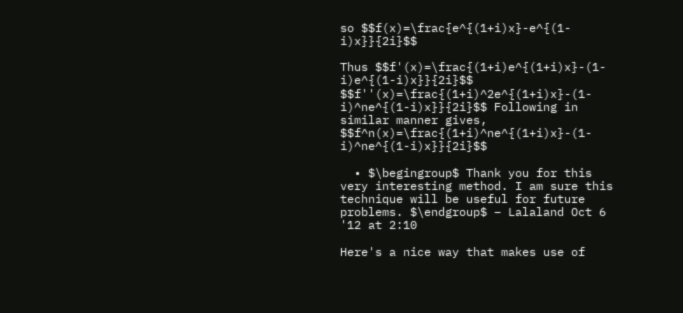so $$f(x)=\frac{e^{(1+i)x}-e^{(1-i)x}}{2i}$$

Thus $$f'(x)=\frac{(1+i)e^{(1+i)x}-(1-i)e^{(1-i)x}}{2i}$$ $$f''(x)=\frac{(1+i)^2e^{(1+i)x}-(1-i)^ne^{(1-i)x}}{2i}$$ Following in similar manner gives, $$f^n(x)=\frac{(1+i)^ne^{(1+i)x}-(1-i)^ne^{(1-i)x}}{2i}$$

  • $\begingroup$ Thank you for this very interesting method. I am sure this technique will be useful for future problems. $\endgroup$ – Lalaland Oct 6 '12 at 2:10

Here's a nice way that makes use of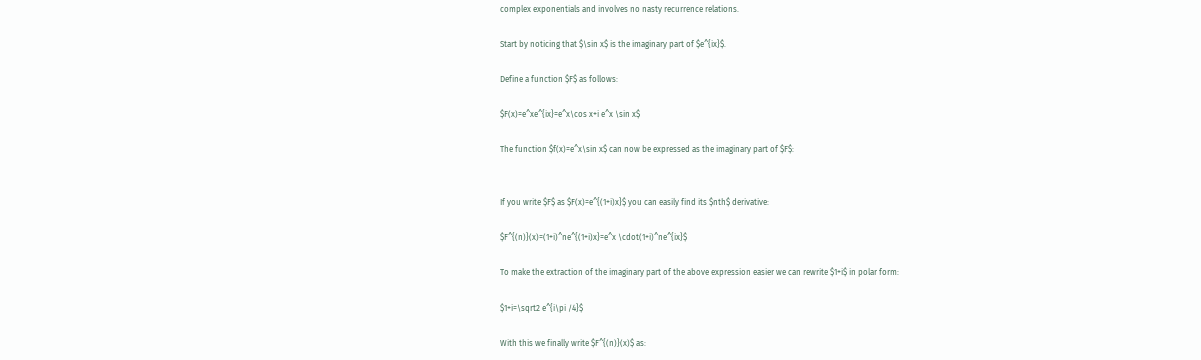complex exponentials and involves no nasty recurrence relations.

Start by noticing that $\sin x$ is the imaginary part of $e^{ix}$.

Define a function $F$ as follows:

$F(x)=e^xe^{ix}=e^x\cos x+i e^x \sin x$

The function $f(x)=e^x\sin x$ can now be expressed as the imaginary part of $F$:


If you write $F$ as $F(x)=e^{(1+i)x}$ you can easily find its $nth$ derivative:

$F^{(n)}(x)=(1+i)^ne^{(1+i)x}=e^x \cdot(1+i)^ne^{ix}$

To make the extraction of the imaginary part of the above expression easier we can rewrite $1+i$ in polar form:

$1+i=\sqrt2 e^{i\pi /4}$

With this we finally write $F^{(n)}(x)$ as: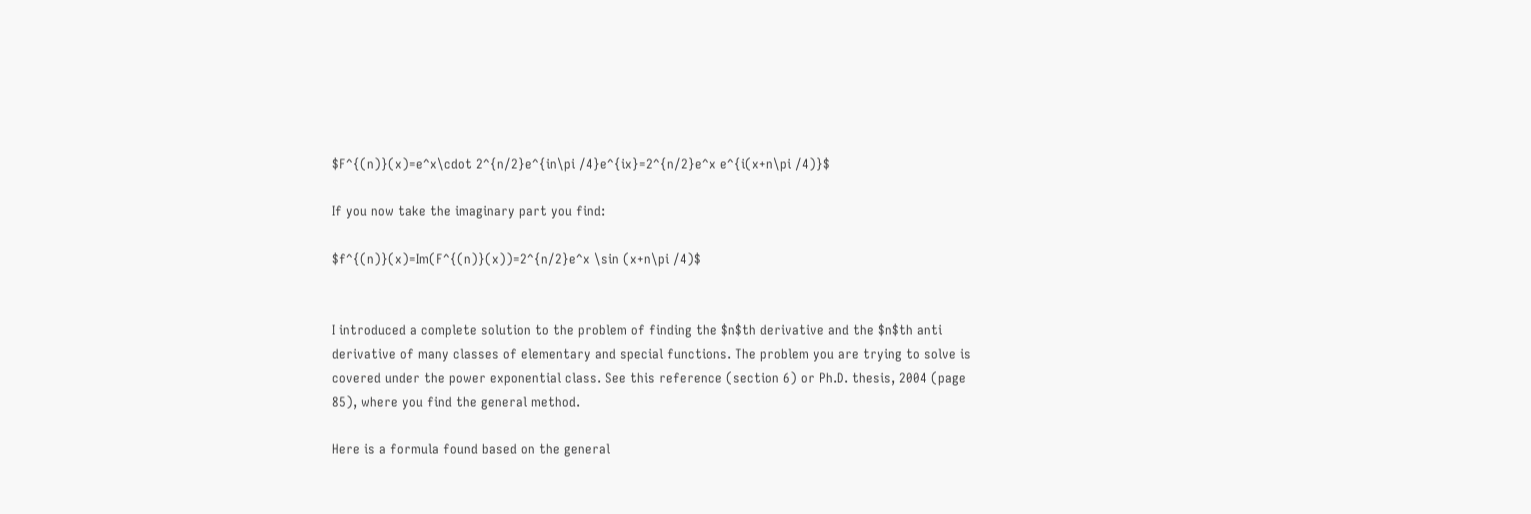$F^{(n)}(x)=e^x\cdot 2^{n/2}e^{in\pi /4}e^{ix}=2^{n/2}e^x e^{i(x+n\pi /4)}$

If you now take the imaginary part you find:

$f^{(n)}(x)=Im(F^{(n)}(x))=2^{n/2}e^x \sin (x+n\pi /4)$


I introduced a complete solution to the problem of finding the $n$th derivative and the $n$th anti derivative of many classes of elementary and special functions. The problem you are trying to solve is covered under the power exponential class. See this reference (section 6) or Ph.D. thesis, 2004 (page 85), where you find the general method.

Here is a formula found based on the general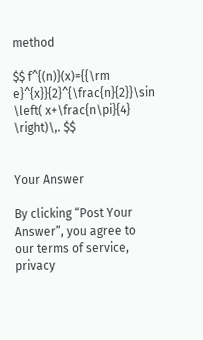method

$$ f^{(n)}(x)={{\rm e}^{x}}{2}^{\frac{n}{2}}\sin \left( x+\frac{n\pi}{4} \right)\,. $$


Your Answer

By clicking “Post Your Answer”, you agree to our terms of service, privacy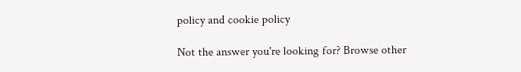policy and cookie policy

Not the answer you're looking for? Browse other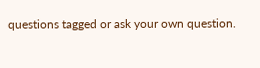questions tagged or ask your own question.